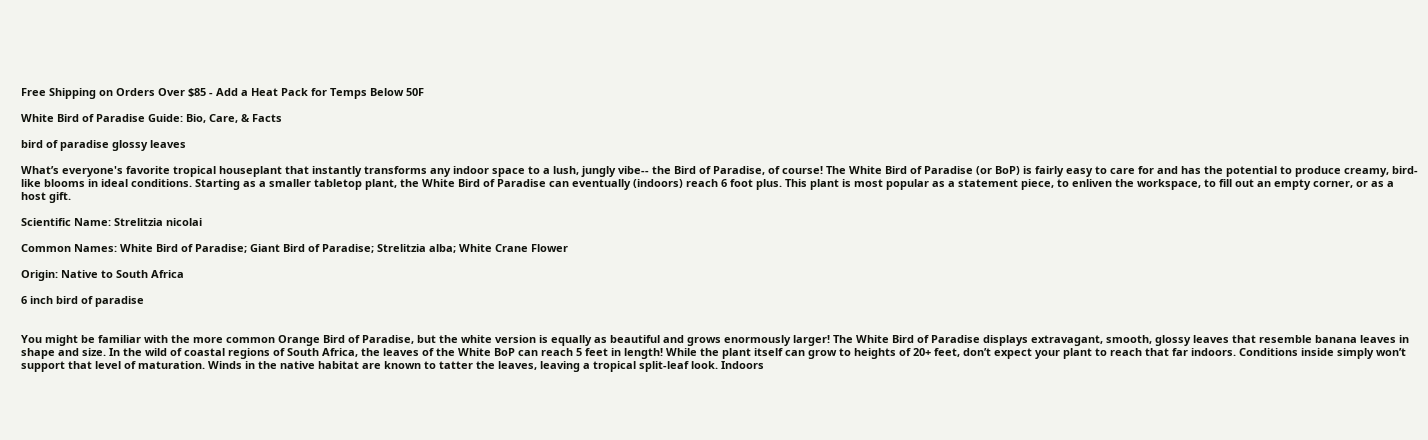Free Shipping on Orders Over $85 - Add a Heat Pack for Temps Below 50F

White Bird of Paradise Guide: Bio, Care, & Facts

bird of paradise glossy leaves

What’s everyone's favorite tropical houseplant that instantly transforms any indoor space to a lush, jungly vibe-- the Bird of Paradise, of course! The White Bird of Paradise (or BoP) is fairly easy to care for and has the potential to produce creamy, bird-like blooms in ideal conditions. Starting as a smaller tabletop plant, the White Bird of Paradise can eventually (indoors) reach 6 foot plus. This plant is most popular as a statement piece, to enliven the workspace, to fill out an empty corner, or as a host gift.

Scientific Name: Strelitzia nicolai

Common Names: White Bird of Paradise; Giant Bird of Paradise; Strelitzia alba; White Crane Flower

Origin: Native to South Africa

6 inch bird of paradise


You might be familiar with the more common Orange Bird of Paradise, but the white version is equally as beautiful and grows enormously larger! The White Bird of Paradise displays extravagant, smooth, glossy leaves that resemble banana leaves in shape and size. In the wild of coastal regions of South Africa, the leaves of the White BoP can reach 5 feet in length! While the plant itself can grow to heights of 20+ feet, don’t expect your plant to reach that far indoors. Conditions inside simply won’t support that level of maturation. Winds in the native habitat are known to tatter the leaves, leaving a tropical split-leaf look. Indoors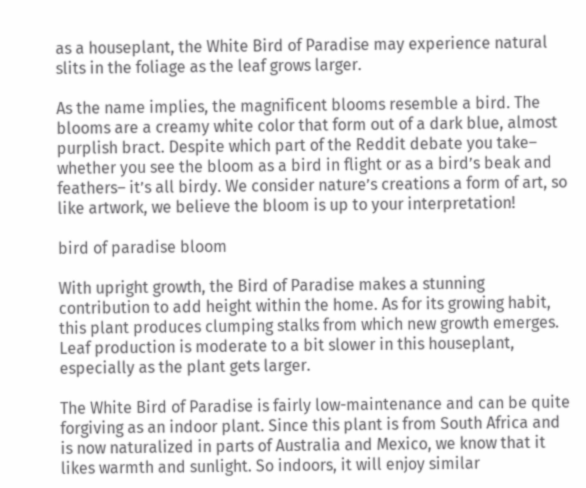as a houseplant, the White Bird of Paradise may experience natural slits in the foliage as the leaf grows larger.

As the name implies, the magnificent blooms resemble a bird. The blooms are a creamy white color that form out of a dark blue, almost purplish bract. Despite which part of the Reddit debate you take– whether you see the bloom as a bird in flight or as a bird’s beak and feathers– it’s all birdy. We consider nature’s creations a form of art, so like artwork, we believe the bloom is up to your interpretation!

bird of paradise bloom

With upright growth, the Bird of Paradise makes a stunning contribution to add height within the home. As for its growing habit, this plant produces clumping stalks from which new growth emerges. Leaf production is moderate to a bit slower in this houseplant, especially as the plant gets larger.

The White Bird of Paradise is fairly low-maintenance and can be quite forgiving as an indoor plant. Since this plant is from South Africa and is now naturalized in parts of Australia and Mexico, we know that it likes warmth and sunlight. So indoors, it will enjoy similar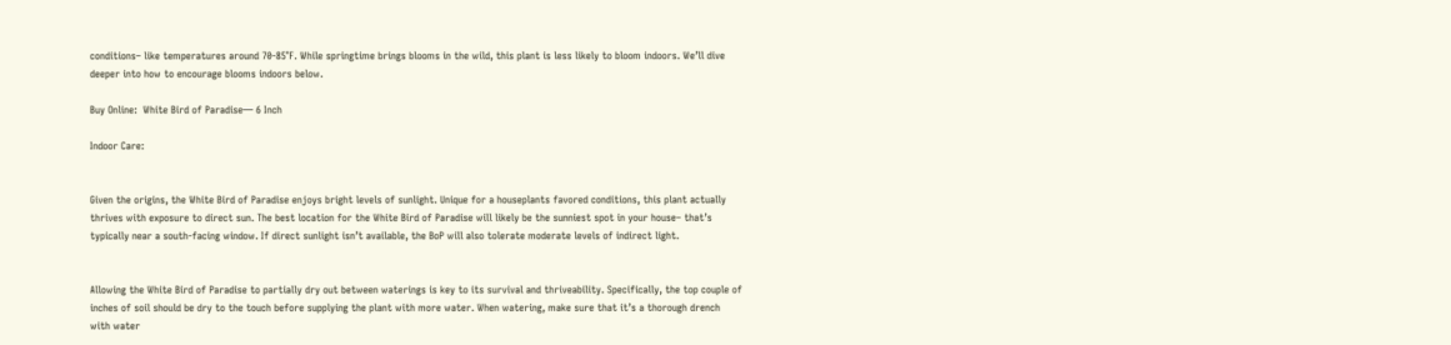conditions– like temperatures around 70-85°F. While springtime brings blooms in the wild, this plant is less likely to bloom indoors. We’ll dive deeper into how to encourage blooms indoors below.

Buy Online:  White Bird of Paradise— 6 Inch

Indoor Care:


Given the origins, the White Bird of Paradise enjoys bright levels of sunlight. Unique for a houseplants favored conditions, this plant actually thrives with exposure to direct sun. The best location for the White Bird of Paradise will likely be the sunniest spot in your house– that’s typically near a south-facing window. If direct sunlight isn’t available, the BoP will also tolerate moderate levels of indirect light.


Allowing the White Bird of Paradise to partially dry out between waterings is key to its survival and thriveability. Specifically, the top couple of inches of soil should be dry to the touch before supplying the plant with more water. When watering, make sure that it’s a thorough drench with water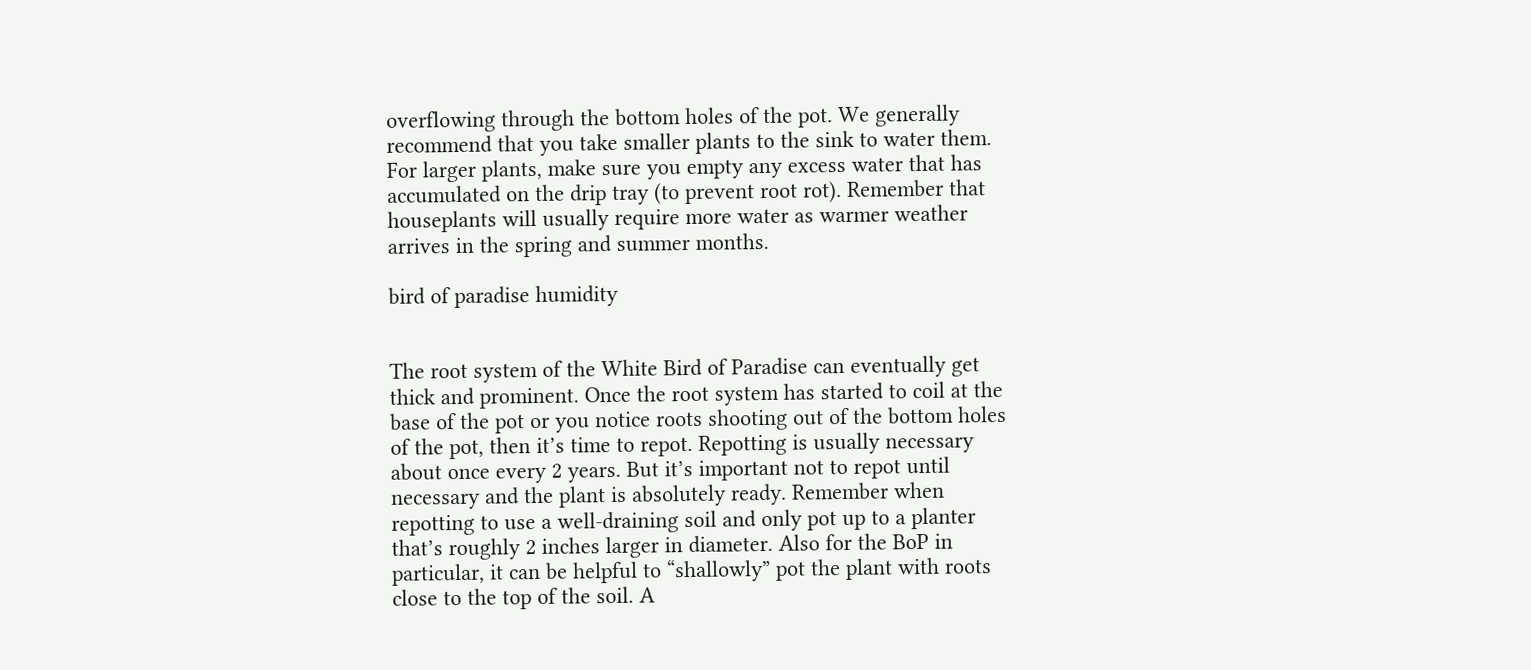overflowing through the bottom holes of the pot. We generally recommend that you take smaller plants to the sink to water them. For larger plants, make sure you empty any excess water that has accumulated on the drip tray (to prevent root rot). Remember that houseplants will usually require more water as warmer weather arrives in the spring and summer months.

bird of paradise humidity


The root system of the White Bird of Paradise can eventually get thick and prominent. Once the root system has started to coil at the base of the pot or you notice roots shooting out of the bottom holes of the pot, then it’s time to repot. Repotting is usually necessary about once every 2 years. But it’s important not to repot until necessary and the plant is absolutely ready. Remember when repotting to use a well-draining soil and only pot up to a planter that’s roughly 2 inches larger in diameter. Also for the BoP in particular, it can be helpful to “shallowly” pot the plant with roots close to the top of the soil. A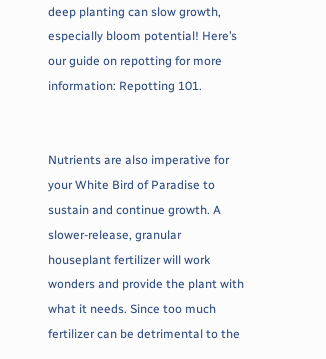deep planting can slow growth, especially bloom potential! Here’s our guide on repotting for more information: Repotting 101.


Nutrients are also imperative for your White Bird of Paradise to sustain and continue growth. A slower-release, granular houseplant fertilizer will work wonders and provide the plant with what it needs. Since too much fertilizer can be detrimental to the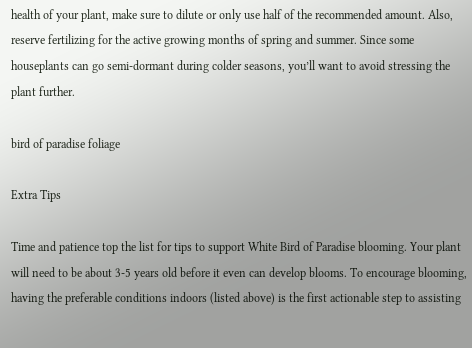health of your plant, make sure to dilute or only use half of the recommended amount. Also, reserve fertilizing for the active growing months of spring and summer. Since some houseplants can go semi-dormant during colder seasons, you’ll want to avoid stressing the plant further.

bird of paradise foliage

Extra Tips

Time and patience top the list for tips to support White Bird of Paradise blooming. Your plant will need to be about 3-5 years old before it even can develop blooms. To encourage blooming, having the preferable conditions indoors (listed above) is the first actionable step to assisting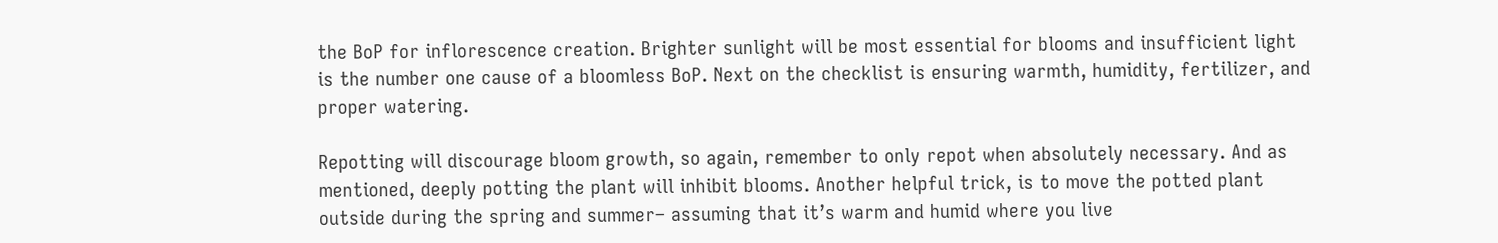the BoP for inflorescence creation. Brighter sunlight will be most essential for blooms and insufficient light is the number one cause of a bloomless BoP. Next on the checklist is ensuring warmth, humidity, fertilizer, and proper watering.

Repotting will discourage bloom growth, so again, remember to only repot when absolutely necessary. And as mentioned, deeply potting the plant will inhibit blooms. Another helpful trick, is to move the potted plant outside during the spring and summer– assuming that it’s warm and humid where you live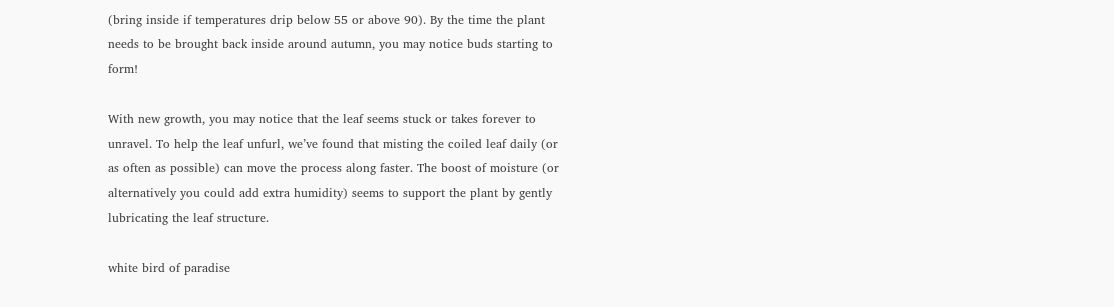(bring inside if temperatures drip below 55 or above 90). By the time the plant needs to be brought back inside around autumn, you may notice buds starting to form!

With new growth, you may notice that the leaf seems stuck or takes forever to unravel. To help the leaf unfurl, we’ve found that misting the coiled leaf daily (or as often as possible) can move the process along faster. The boost of moisture (or alternatively you could add extra humidity) seems to support the plant by gently lubricating the leaf structure.

white bird of paradise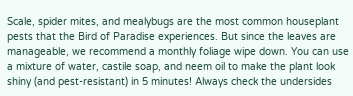Scale, spider mites, and mealybugs are the most common houseplant pests that the Bird of Paradise experiences. But since the leaves are manageable, we recommend a monthly foliage wipe down. You can use a mixture of water, castile soap, and neem oil to make the plant look shiny (and pest-resistant) in 5 minutes! Always check the undersides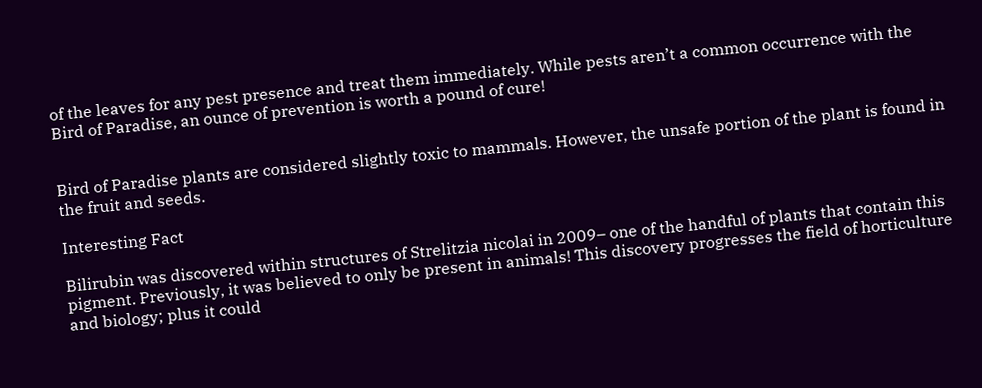of the leaves for any pest presence and treat them immediately. While pests aren’t a common occurrence with the Bird of Paradise, an ounce of prevention is worth a pound of cure!


Bird of Paradise plants are considered slightly toxic to mammals. However, the unsafe portion of the plant is found in the fruit and seeds.

Interesting Fact

Bilirubin was discovered within structures of Strelitzia nicolai in 2009– one of the handful of plants that contain this pigment. Previously, it was believed to only be present in animals! This discovery progresses the field of horticulture and biology; plus it could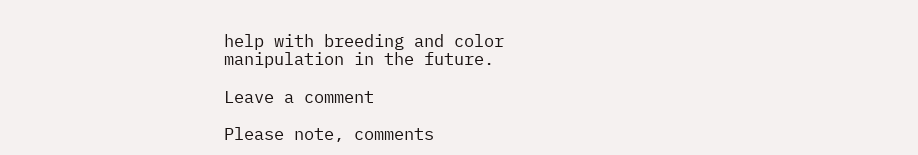help with breeding and color manipulation in the future.

Leave a comment

Please note, comments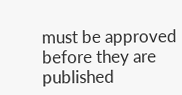must be approved before they are published